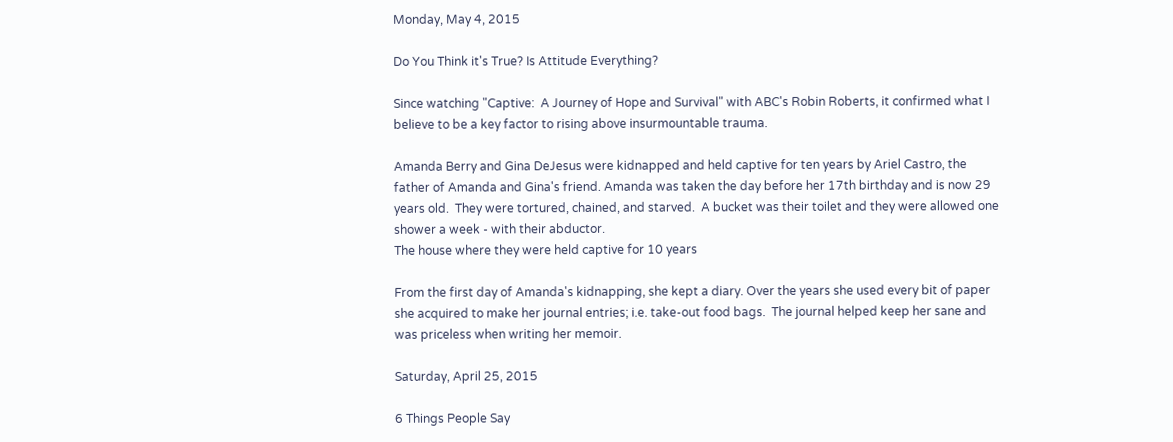Monday, May 4, 2015

Do You Think it's True? Is Attitude Everything?

Since watching "Captive:  A Journey of Hope and Survival" with ABC's Robin Roberts, it confirmed what I believe to be a key factor to rising above insurmountable trauma.

Amanda Berry and Gina DeJesus were kidnapped and held captive for ten years by Ariel Castro, the father of Amanda and Gina's friend. Amanda was taken the day before her 17th birthday and is now 29 years old.  They were tortured, chained, and starved.  A bucket was their toilet and they were allowed one shower a week - with their abductor.
The house where they were held captive for 10 years

From the first day of Amanda's kidnapping, she kept a diary. Over the years she used every bit of paper she acquired to make her journal entries; i.e. take-out food bags.  The journal helped keep her sane and was priceless when writing her memoir.

Saturday, April 25, 2015

6 Things People Say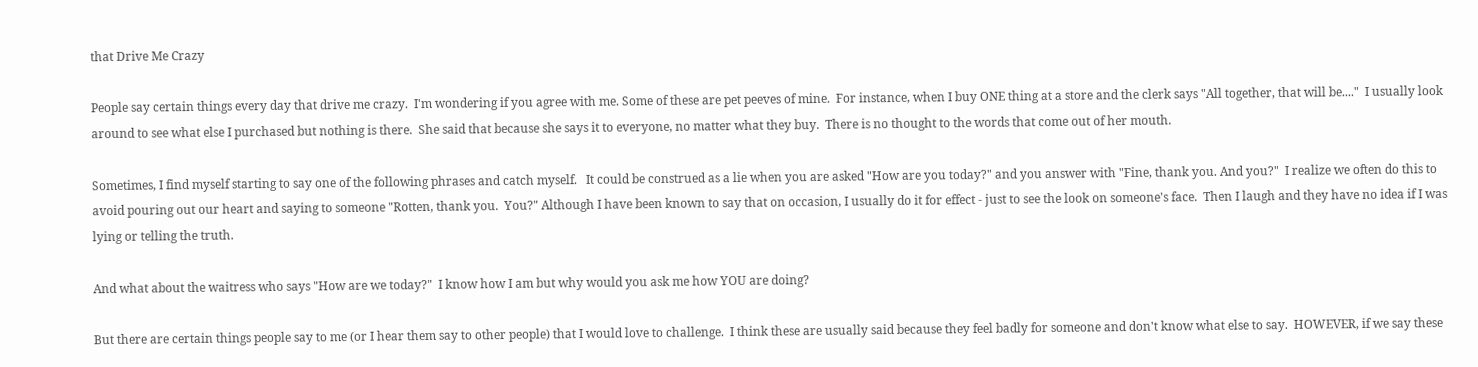that Drive Me Crazy

People say certain things every day that drive me crazy.  I'm wondering if you agree with me. Some of these are pet peeves of mine.  For instance, when I buy ONE thing at a store and the clerk says "All together, that will be...."  I usually look around to see what else I purchased but nothing is there.  She said that because she says it to everyone, no matter what they buy.  There is no thought to the words that come out of her mouth.

Sometimes, I find myself starting to say one of the following phrases and catch myself.   It could be construed as a lie when you are asked "How are you today?" and you answer with "Fine, thank you. And you?"  I realize we often do this to avoid pouring out our heart and saying to someone "Rotten, thank you.  You?" Although I have been known to say that on occasion, I usually do it for effect - just to see the look on someone's face.  Then I laugh and they have no idea if I was lying or telling the truth.

And what about the waitress who says "How are we today?"  I know how I am but why would you ask me how YOU are doing?

But there are certain things people say to me (or I hear them say to other people) that I would love to challenge.  I think these are usually said because they feel badly for someone and don't know what else to say.  HOWEVER, if we say these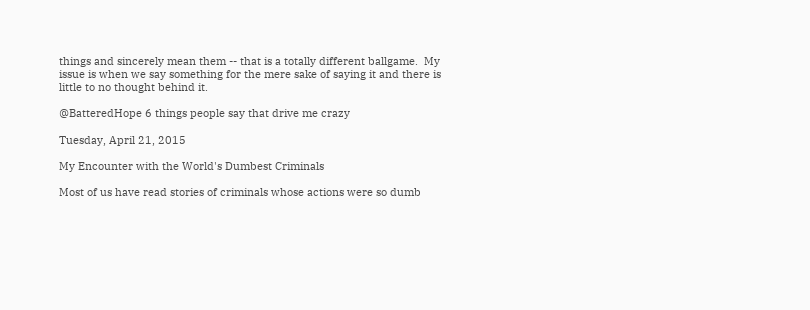things and sincerely mean them -- that is a totally different ballgame.  My issue is when we say something for the mere sake of saying it and there is little to no thought behind it.

@BatteredHope 6 things people say that drive me crazy

Tuesday, April 21, 2015

My Encounter with the World's Dumbest Criminals

Most of us have read stories of criminals whose actions were so dumb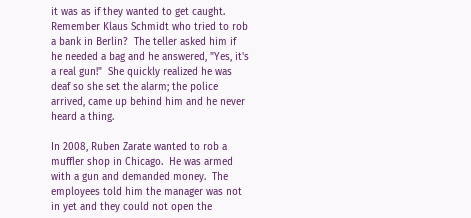it was as if they wanted to get caught.  Remember Klaus Schmidt who tried to rob a bank in Berlin?  The teller asked him if he needed a bag and he answered, "Yes, it's a real gun!"  She quickly realized he was deaf so she set the alarm; the police arrived, came up behind him and he never heard a thing.

In 2008, Ruben Zarate wanted to rob a muffler shop in Chicago.  He was armed with a gun and demanded money.  The employees told him the manager was not in yet and they could not open the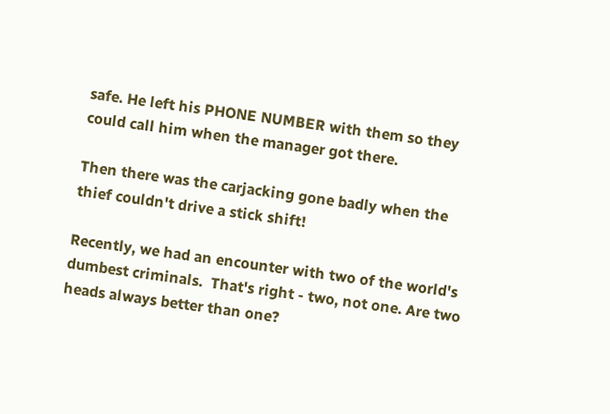safe. He left his PHONE NUMBER with them so they could call him when the manager got there.

Then there was the carjacking gone badly when the thief couldn't drive a stick shift!

Recently, we had an encounter with two of the world's dumbest criminals.  That's right - two, not one. Are two heads always better than one?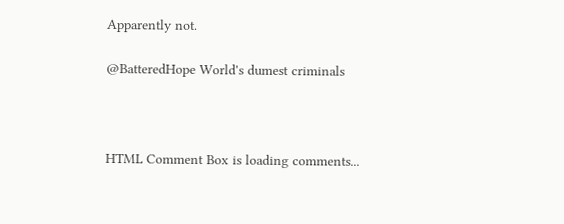Apparently not.

@BatteredHope World's dumest criminals



HTML Comment Box is loading comments...